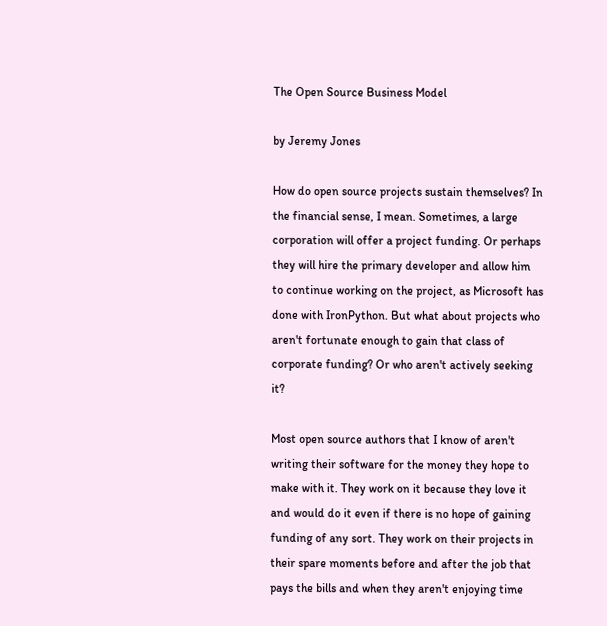The Open Source Business Model

by Jeremy Jones

How do open source projects sustain themselves? In the financial sense, I mean. Sometimes, a large corporation will offer a project funding. Or perhaps they will hire the primary developer and allow him to continue working on the project, as Microsoft has done with IronPython. But what about projects who aren't fortunate enough to gain that class of corporate funding? Or who aren't actively seeking it?

Most open source authors that I know of aren't writing their software for the money they hope to make with it. They work on it because they love it and would do it even if there is no hope of gaining funding of any sort. They work on their projects in their spare moments before and after the job that pays the bills and when they aren't enjoying time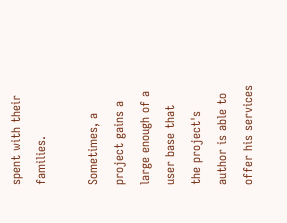spent with their families.

Sometimes, a project gains a large enough of a user base that the project's author is able to offer his services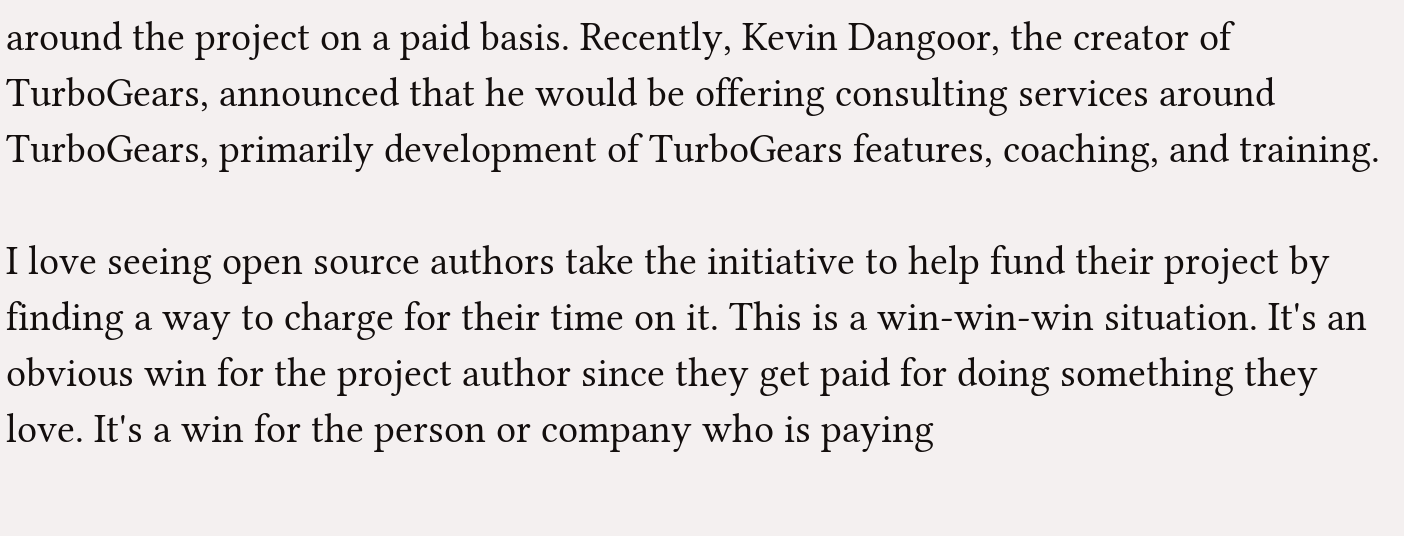around the project on a paid basis. Recently, Kevin Dangoor, the creator of TurboGears, announced that he would be offering consulting services around TurboGears, primarily development of TurboGears features, coaching, and training.

I love seeing open source authors take the initiative to help fund their project by finding a way to charge for their time on it. This is a win-win-win situation. It's an obvious win for the project author since they get paid for doing something they love. It's a win for the person or company who is paying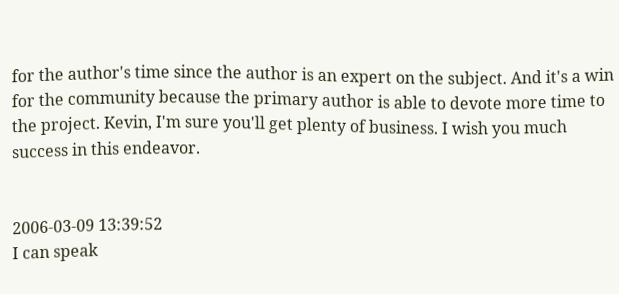for the author's time since the author is an expert on the subject. And it's a win for the community because the primary author is able to devote more time to the project. Kevin, I'm sure you'll get plenty of business. I wish you much success in this endeavor.


2006-03-09 13:39:52
I can speak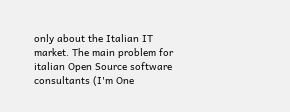only about the Italian IT market. The main problem for italian Open Source software consultants (I'm One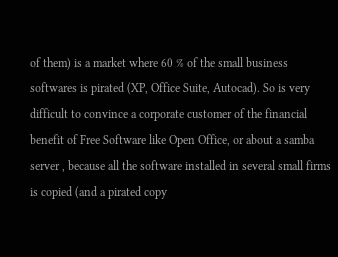of them) is a market where 60 % of the small business softwares is pirated (XP, Office Suite, Autocad). So is very difficult to convince a corporate customer of the financial benefit of Free Software like Open Office, or about a samba server , because all the software installed in several small firms is copied (and a pirated copy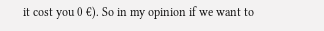it cost you 0 €). So in my opinion if we want to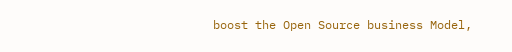boost the Open Source business Model,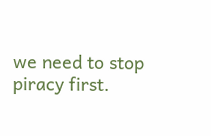we need to stop piracy first.